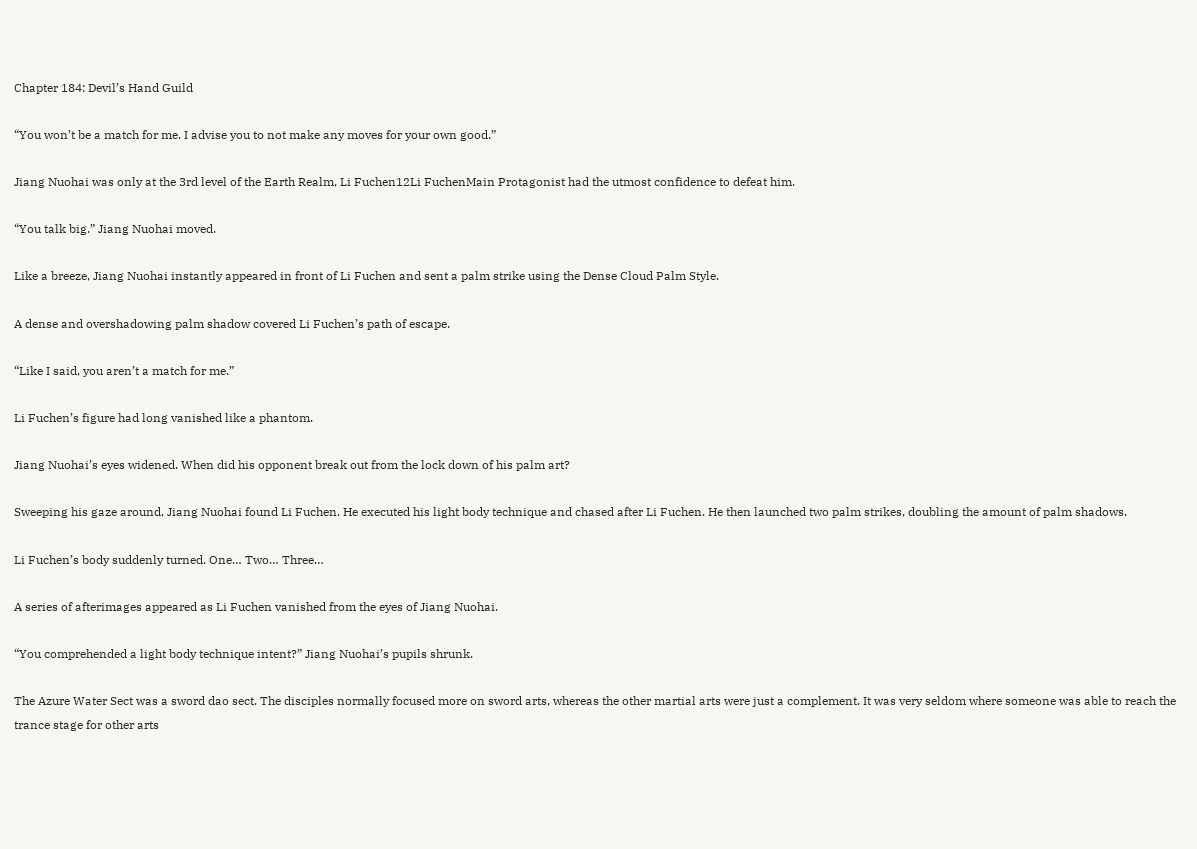Chapter 184: Devil’s Hand Guild

“You won’t be a match for me. I advise you to not make any moves for your own good.”

Jiang Nuohai was only at the 3rd level of the Earth Realm, Li Fuchen12Li FuchenMain Protagonist had the utmost confidence to defeat him.

“You talk big.” Jiang Nuohai moved.

Like a breeze, Jiang Nuohai instantly appeared in front of Li Fuchen and sent a palm strike using the Dense Cloud Palm Style.

A dense and overshadowing palm shadow covered Li Fuchen’s path of escape.

“Like I said, you aren’t a match for me.”

Li Fuchen’s figure had long vanished like a phantom.

Jiang Nuohai’s eyes widened. When did his opponent break out from the lock down of his palm art?

Sweeping his gaze around, Jiang Nuohai found Li Fuchen. He executed his light body technique and chased after Li Fuchen. He then launched two palm strikes, doubling the amount of palm shadows.

Li Fuchen’s body suddenly turned. One… Two… Three…

A series of afterimages appeared as Li Fuchen vanished from the eyes of Jiang Nuohai.

“You comprehended a light body technique intent?” Jiang Nuohai’s pupils shrunk.

The Azure Water Sect was a sword dao sect. The disciples normally focused more on sword arts, whereas the other martial arts were just a complement. It was very seldom where someone was able to reach the trance stage for other arts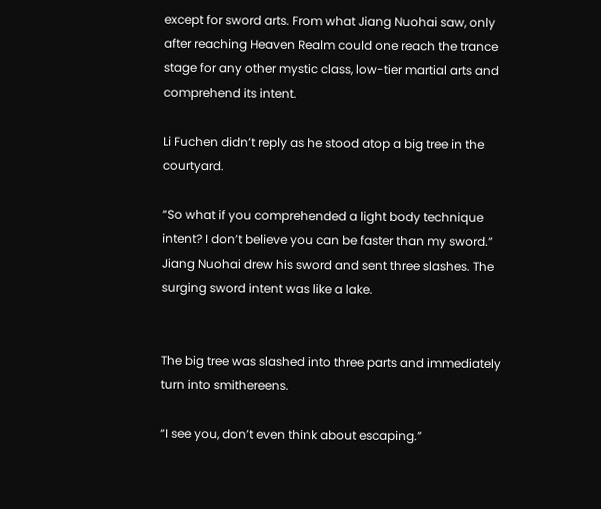except for sword arts. From what Jiang Nuohai saw, only after reaching Heaven Realm could one reach the trance stage for any other mystic class, low-tier martial arts and comprehend its intent.

Li Fuchen didn’t reply as he stood atop a big tree in the courtyard.

“So what if you comprehended a light body technique intent? I don’t believe you can be faster than my sword.” Jiang Nuohai drew his sword and sent three slashes. The surging sword intent was like a lake.


The big tree was slashed into three parts and immediately turn into smithereens.

“I see you, don’t even think about escaping.”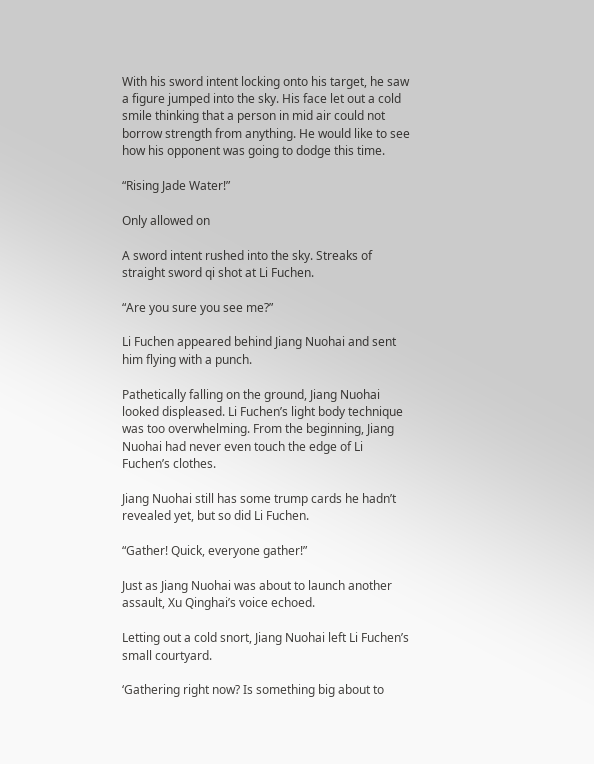With his sword intent locking onto his target, he saw a figure jumped into the sky. His face let out a cold smile thinking that a person in mid air could not borrow strength from anything. He would like to see how his opponent was going to dodge this time.

“Rising Jade Water!”

Only allowed on

A sword intent rushed into the sky. Streaks of straight sword qi shot at Li Fuchen.

“Are you sure you see me?”

Li Fuchen appeared behind Jiang Nuohai and sent him flying with a punch.

Pathetically falling on the ground, Jiang Nuohai looked displeased. Li Fuchen’s light body technique was too overwhelming. From the beginning, Jiang Nuohai had never even touch the edge of Li Fuchen’s clothes.

Jiang Nuohai still has some trump cards he hadn’t revealed yet, but so did Li Fuchen.

“Gather! Quick, everyone gather!”

Just as Jiang Nuohai was about to launch another assault, Xu Qinghai’s voice echoed.

Letting out a cold snort, Jiang Nuohai left Li Fuchen’s small courtyard.

‘Gathering right now? Is something big about to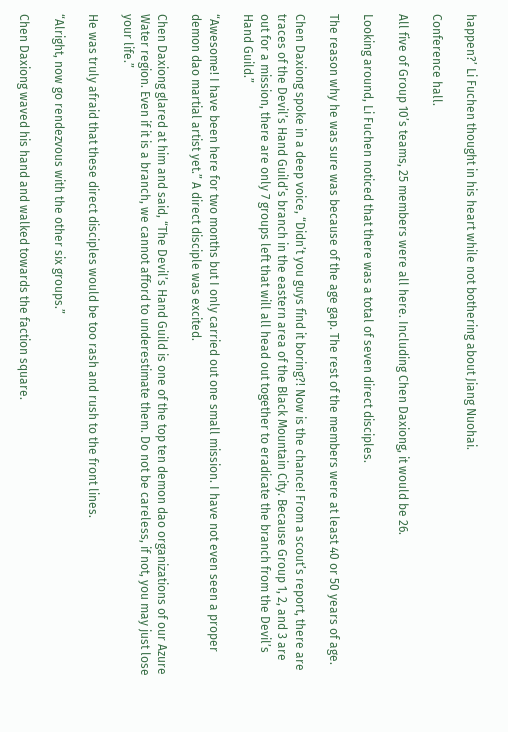happen?’ Li Fuchen thought in his heart while not bothering about Jiang Nuohai.

Conference hall.

All five of Group 10’s teams, 25 members were all here. Including Chen Daxiong, it would be 26.

Looking around, Li Fuchen noticed that there was a total of seven direct disciples.

The reason why he was sure was because of the age gap. The rest of the members were at least 40 or 50 years of age.

Chen Daxiong spoke in a deep voice, “Didn’t you guys find it boring?! Now is the chance! From a scout’s report, there are traces of the Devil’s Hand Guild’s branch in the eastern area of the Black Mountain City. Because Group 1, 2, and 3 are out for a mission, there are only 7 groups left that will all head out together to eradicate the branch from the Devil’s Hand Guild.”

“Awesome! I have been here for two months but I only carried out one small mission. I have not even seen a proper demon dao martial artist yet.” A direct disciple was excited.

Chen Daxiong glared at him and said, “The Devil’s Hand Guild is one of the top ten demon dao organizations of our Azure Water region. Even if it is a branch, we cannot afford to underestimate them. Do not be careless, if not, you may just lose your life.”

He was truly afraid that these direct disciples would be too rash and rush to the front lines.

“Alright, now go rendezvous with the other six groups.”

Chen Daxiong waved his hand and walked towards the faction square.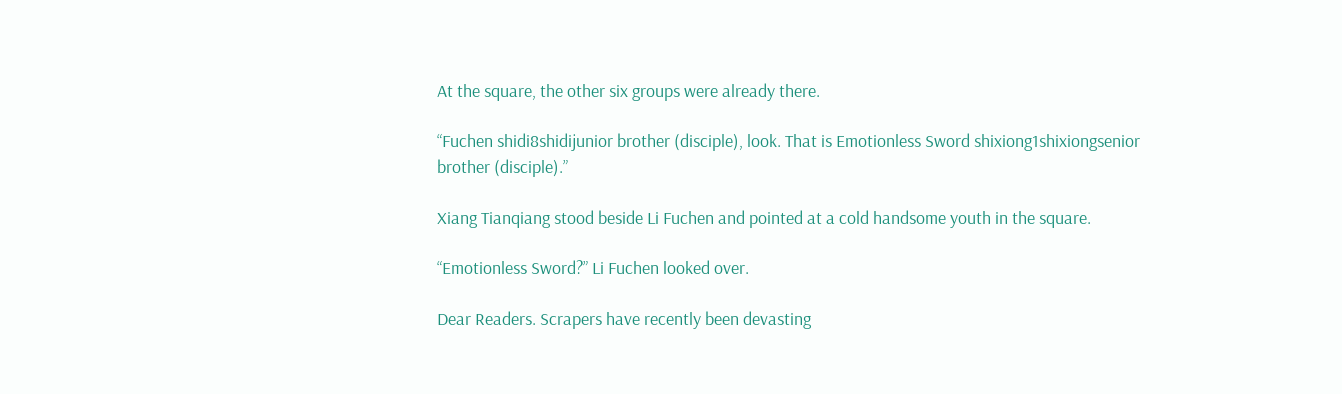At the square, the other six groups were already there.

“Fuchen shidi8shidijunior brother (disciple), look. That is Emotionless Sword shixiong1shixiongsenior brother (disciple).”

Xiang Tianqiang stood beside Li Fuchen and pointed at a cold handsome youth in the square.

“Emotionless Sword?” Li Fuchen looked over.

Dear Readers. Scrapers have recently been devasting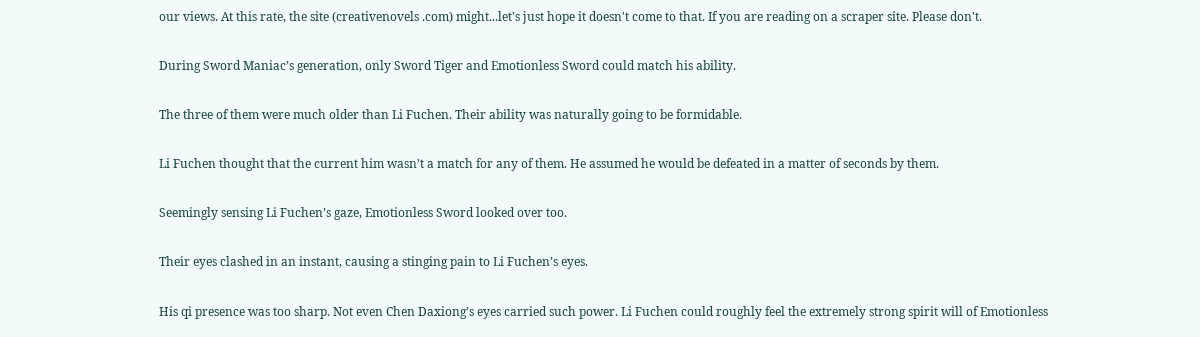our views. At this rate, the site (creativenovels .com) might...let's just hope it doesn't come to that. If you are reading on a scraper site. Please don't.

During Sword Maniac’s generation, only Sword Tiger and Emotionless Sword could match his ability.

The three of them were much older than Li Fuchen. Their ability was naturally going to be formidable.

Li Fuchen thought that the current him wasn’t a match for any of them. He assumed he would be defeated in a matter of seconds by them.

Seemingly sensing Li Fuchen’s gaze, Emotionless Sword looked over too.

Their eyes clashed in an instant, causing a stinging pain to Li Fuchen’s eyes.

His qi presence was too sharp. Not even Chen Daxiong’s eyes carried such power. Li Fuchen could roughly feel the extremely strong spirit will of Emotionless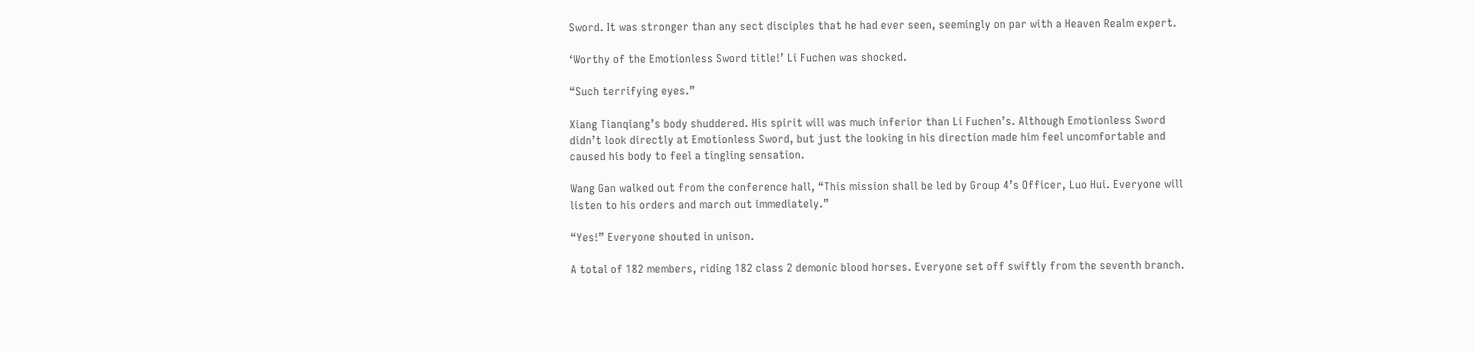Sword. It was stronger than any sect disciples that he had ever seen, seemingly on par with a Heaven Realm expert.

‘Worthy of the Emotionless Sword title!’ Li Fuchen was shocked.

“Such terrifying eyes.”

Xiang Tianqiang’s body shuddered. His spirit will was much inferior than Li Fuchen’s. Although Emotionless Sword didn’t look directly at Emotionless Sword, but just the looking in his direction made him feel uncomfortable and caused his body to feel a tingling sensation.

Wang Gan walked out from the conference hall, “This mission shall be led by Group 4’s Officer, Luo Hui. Everyone will listen to his orders and march out immediately.”

“Yes!” Everyone shouted in unison.

A total of 182 members, riding 182 class 2 demonic blood horses. Everyone set off swiftly from the seventh branch.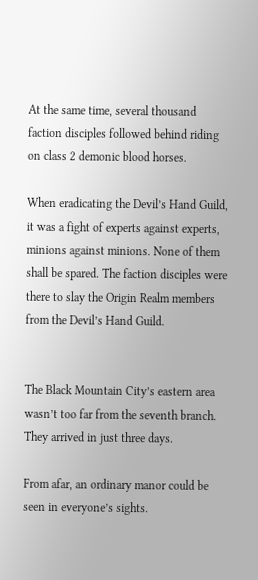At the same time, several thousand faction disciples followed behind riding on class 2 demonic blood horses.

When eradicating the Devil’s Hand Guild, it was a fight of experts against experts, minions against minions. None of them shall be spared. The faction disciples were there to slay the Origin Realm members from the Devil’s Hand Guild.


The Black Mountain City’s eastern area wasn’t too far from the seventh branch. They arrived in just three days.

From afar, an ordinary manor could be seen in everyone’s sights.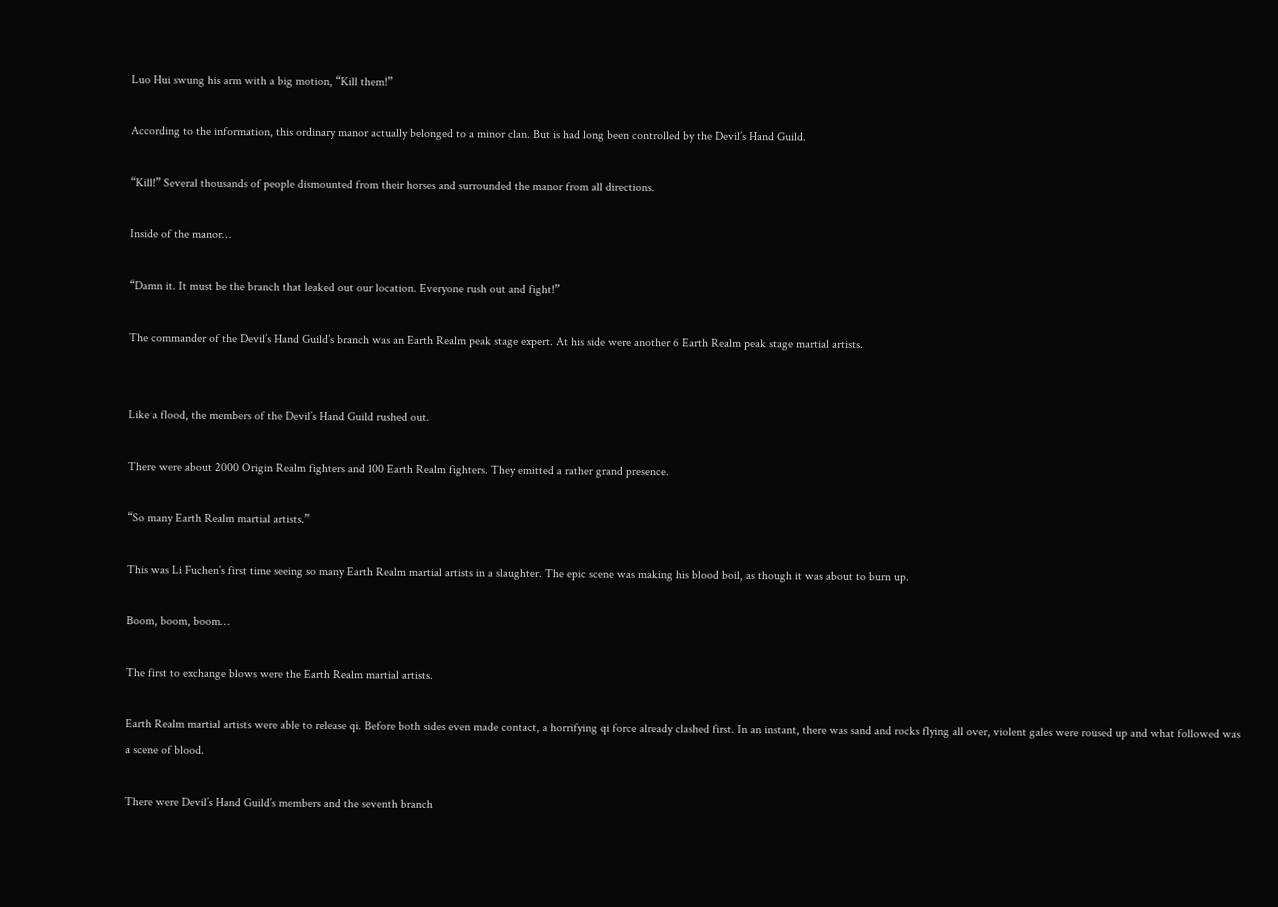Luo Hui swung his arm with a big motion, “Kill them!”

According to the information, this ordinary manor actually belonged to a minor clan. But is had long been controlled by the Devil’s Hand Guild.

“Kill!” Several thousands of people dismounted from their horses and surrounded the manor from all directions.

Inside of the manor…

“Damn it. It must be the branch that leaked out our location. Everyone rush out and fight!”

The commander of the Devil’s Hand Guild’s branch was an Earth Realm peak stage expert. At his side were another 6 Earth Realm peak stage martial artists.


Like a flood, the members of the Devil’s Hand Guild rushed out.

There were about 2000 Origin Realm fighters and 100 Earth Realm fighters. They emitted a rather grand presence.

“So many Earth Realm martial artists.”

This was Li Fuchen’s first time seeing so many Earth Realm martial artists in a slaughter. The epic scene was making his blood boil, as though it was about to burn up.

Boom, boom, boom…

The first to exchange blows were the Earth Realm martial artists.

Earth Realm martial artists were able to release qi. Before both sides even made contact, a horrifying qi force already clashed first. In an instant, there was sand and rocks flying all over, violent gales were roused up and what followed was a scene of blood.

There were Devil’s Hand Guild’s members and the seventh branch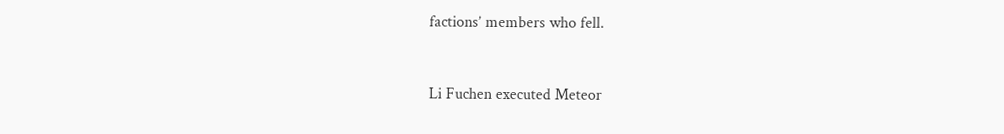factions’ members who fell.


Li Fuchen executed Meteor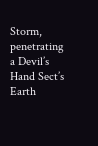Storm, penetrating a Devil’s Hand Sect’s Earth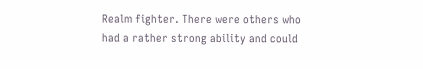Realm fighter. There were others who had a rather strong ability and could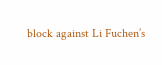block against Li Fuchen’s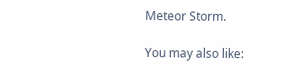Meteor Storm.

You may also like: